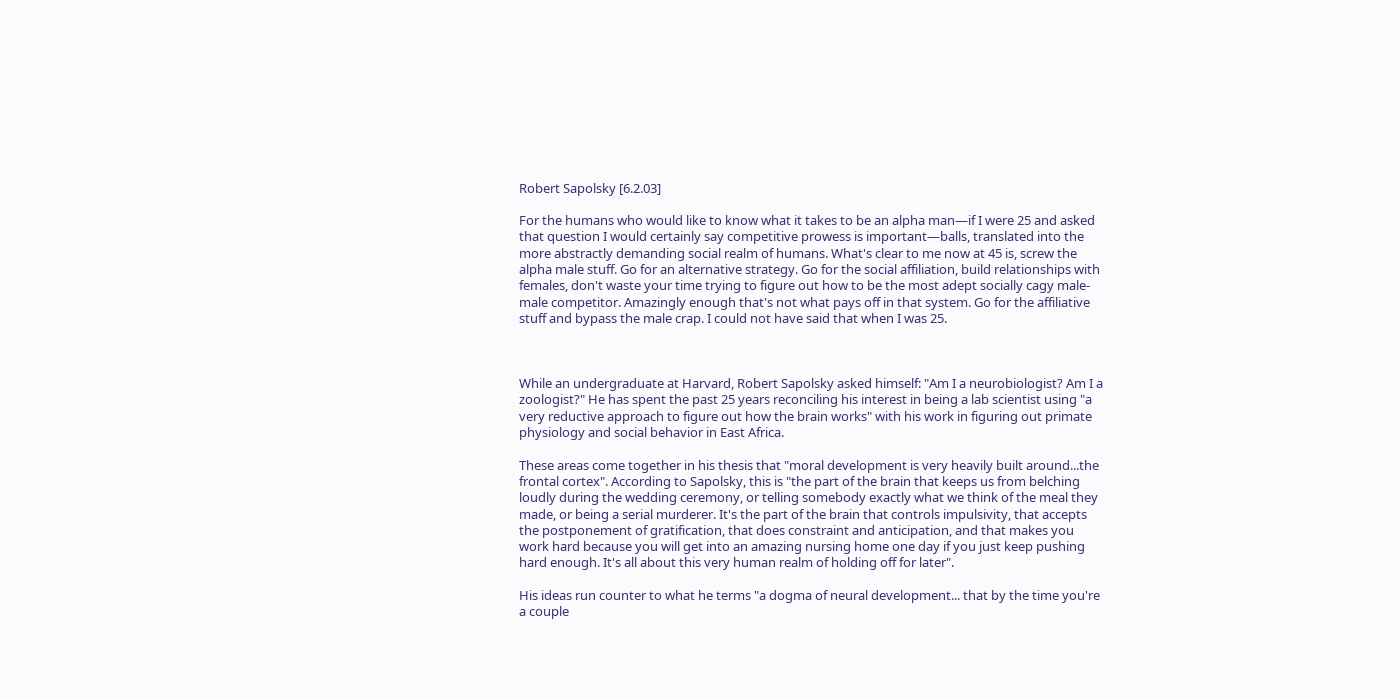Robert Sapolsky [6.2.03]

For the humans who would like to know what it takes to be an alpha man—if I were 25 and asked that question I would certainly say competitive prowess is important—balls, translated into the more abstractly demanding social realm of humans. What's clear to me now at 45 is, screw the alpha male stuff. Go for an alternative strategy. Go for the social affiliation, build relationships with females, don't waste your time trying to figure out how to be the most adept socially cagy male-male competitor. Amazingly enough that's not what pays off in that system. Go for the affiliative stuff and bypass the male crap. I could not have said that when I was 25.



While an undergraduate at Harvard, Robert Sapolsky asked himself: "Am I a neurobiologist? Am I a zoologist?" He has spent the past 25 years reconciling his interest in being a lab scientist using "a very reductive approach to figure out how the brain works" with his work in figuring out primate physiology and social behavior in East Africa.

These areas come together in his thesis that "moral development is very heavily built around...the frontal cortex". According to Sapolsky, this is "the part of the brain that keeps us from belching loudly during the wedding ceremony, or telling somebody exactly what we think of the meal they made, or being a serial murderer. It's the part of the brain that controls impulsivity, that accepts the postponement of gratification, that does constraint and anticipation, and that makes you work hard because you will get into an amazing nursing home one day if you just keep pushing hard enough. It's all about this very human realm of holding off for later".

His ideas run counter to what he terms "a dogma of neural development... that by the time you're a couple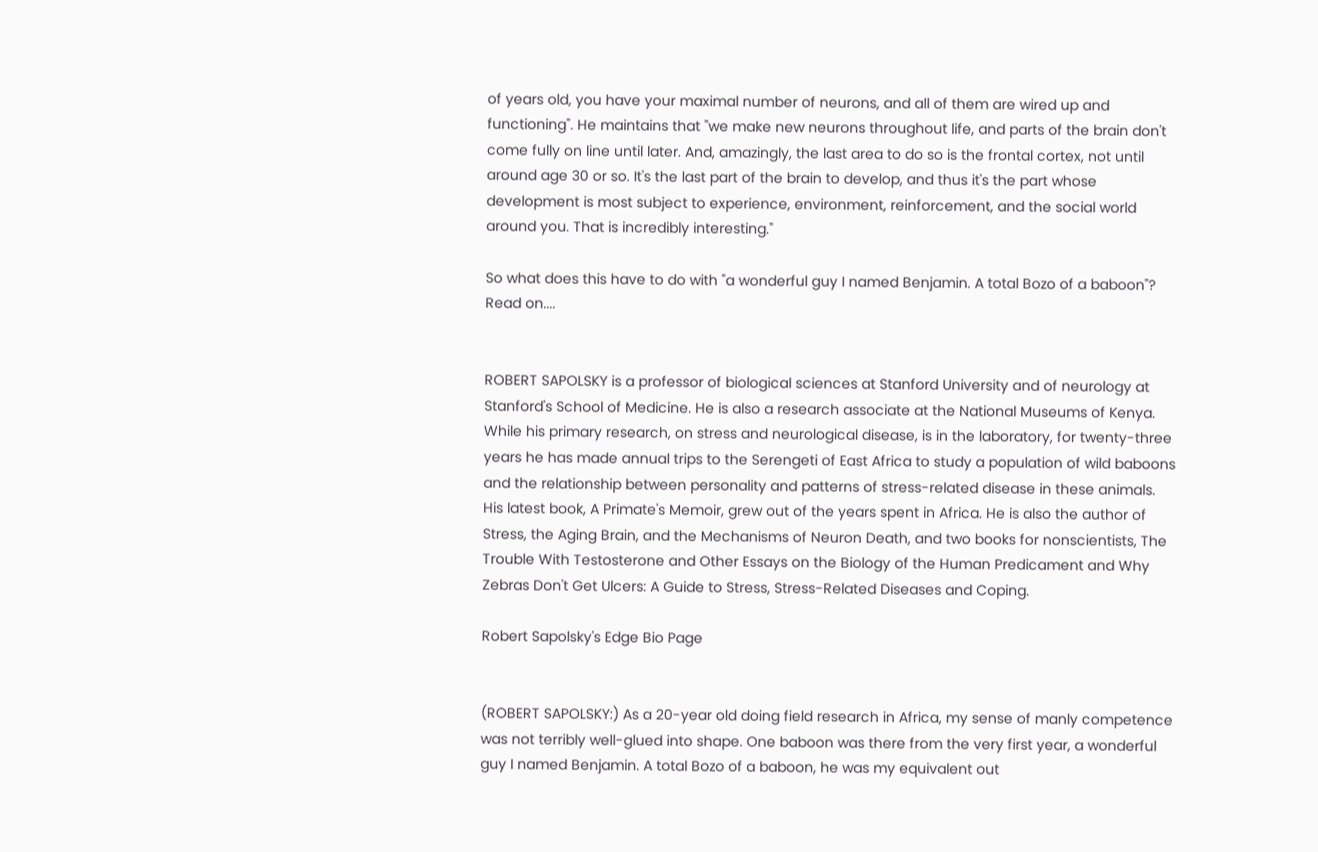of years old, you have your maximal number of neurons, and all of them are wired up and functioning". He maintains that "we make new neurons throughout life, and parts of the brain don't come fully on line until later. And, amazingly, the last area to do so is the frontal cortex, not until around age 30 or so. It's the last part of the brain to develop, and thus it's the part whose development is most subject to experience, environment, reinforcement, and the social world around you. That is incredibly interesting."

So what does this have to do with "a wonderful guy I named Benjamin. A total Bozo of a baboon"? Read on....


ROBERT SAPOLSKY is a professor of biological sciences at Stanford University and of neurology at Stanford's School of Medicine. He is also a research associate at the National Museums of Kenya. While his primary research, on stress and neurological disease, is in the laboratory, for twenty-three years he has made annual trips to the Serengeti of East Africa to study a population of wild baboons and the relationship between personality and patterns of stress-related disease in these animals. His latest book, A Primate's Memoir, grew out of the years spent in Africa. He is also the author of Stress, the Aging Brain, and the Mechanisms of Neuron Death, and two books for nonscientists, The Trouble With Testosterone and Other Essays on the Biology of the Human Predicament and Why Zebras Don't Get Ulcers: A Guide to Stress, Stress-Related Diseases and Coping.

Robert Sapolsky's Edge Bio Page


(ROBERT SAPOLSKY:) As a 20-year old doing field research in Africa, my sense of manly competence was not terribly well-glued into shape. One baboon was there from the very first year, a wonderful guy I named Benjamin. A total Bozo of a baboon, he was my equivalent out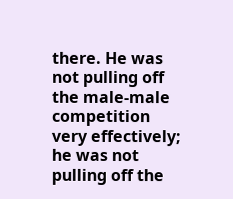there. He was not pulling off the male-male competition very effectively; he was not pulling off the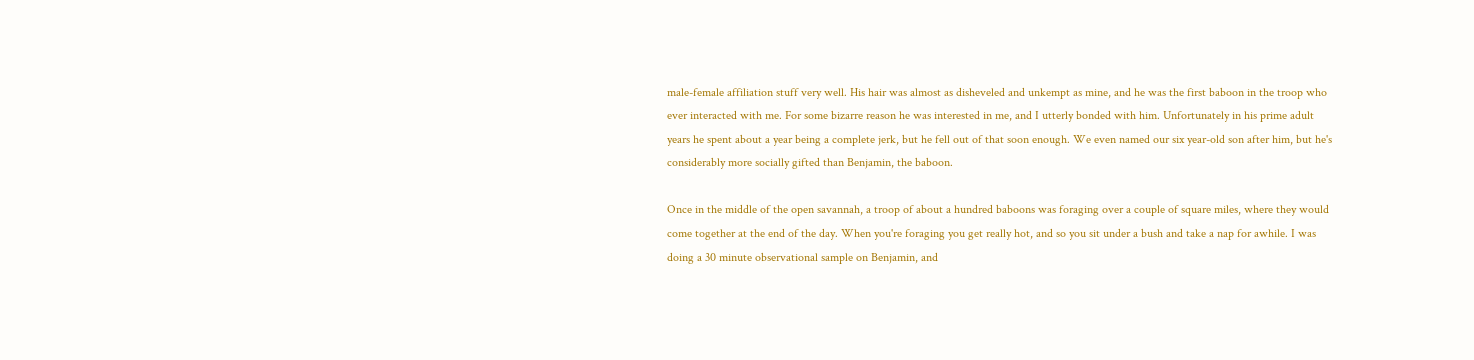male-female affiliation stuff very well. His hair was almost as disheveled and unkempt as mine, and he was the first baboon in the troop who ever interacted with me. For some bizarre reason he was interested in me, and I utterly bonded with him. Unfortunately in his prime adult years he spent about a year being a complete jerk, but he fell out of that soon enough. We even named our six year-old son after him, but he's considerably more socially gifted than Benjamin, the baboon.

Once in the middle of the open savannah, a troop of about a hundred baboons was foraging over a couple of square miles, where they would come together at the end of the day. When you're foraging you get really hot, and so you sit under a bush and take a nap for awhile. I was doing a 30 minute observational sample on Benjamin, and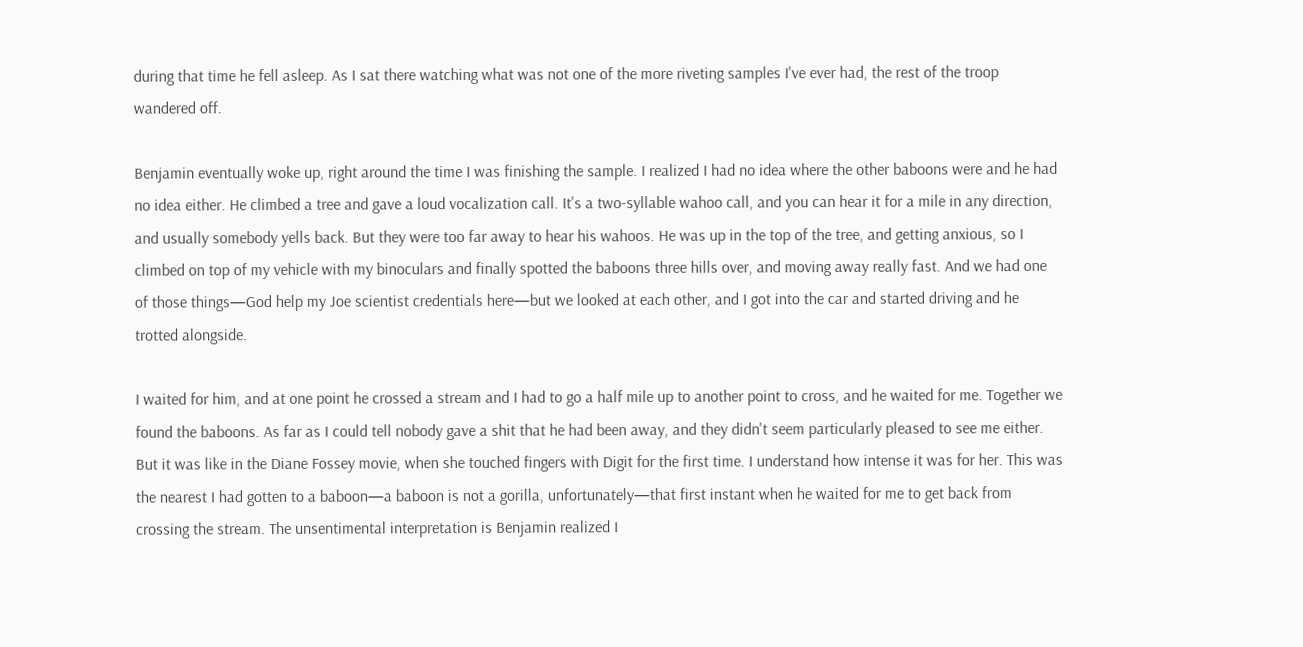during that time he fell asleep. As I sat there watching what was not one of the more riveting samples I've ever had, the rest of the troop wandered off.

Benjamin eventually woke up, right around the time I was finishing the sample. I realized I had no idea where the other baboons were and he had no idea either. He climbed a tree and gave a loud vocalization call. It's a two-syllable wahoo call, and you can hear it for a mile in any direction, and usually somebody yells back. But they were too far away to hear his wahoos. He was up in the top of the tree, and getting anxious, so I climbed on top of my vehicle with my binoculars and finally spotted the baboons three hills over, and moving away really fast. And we had one of those things—God help my Joe scientist credentials here—but we looked at each other, and I got into the car and started driving and he trotted alongside.

I waited for him, and at one point he crossed a stream and I had to go a half mile up to another point to cross, and he waited for me. Together we found the baboons. As far as I could tell nobody gave a shit that he had been away, and they didn't seem particularly pleased to see me either. But it was like in the Diane Fossey movie, when she touched fingers with Digit for the first time. I understand how intense it was for her. This was the nearest I had gotten to a baboon—a baboon is not a gorilla, unfortunately—that first instant when he waited for me to get back from crossing the stream. The unsentimental interpretation is Benjamin realized I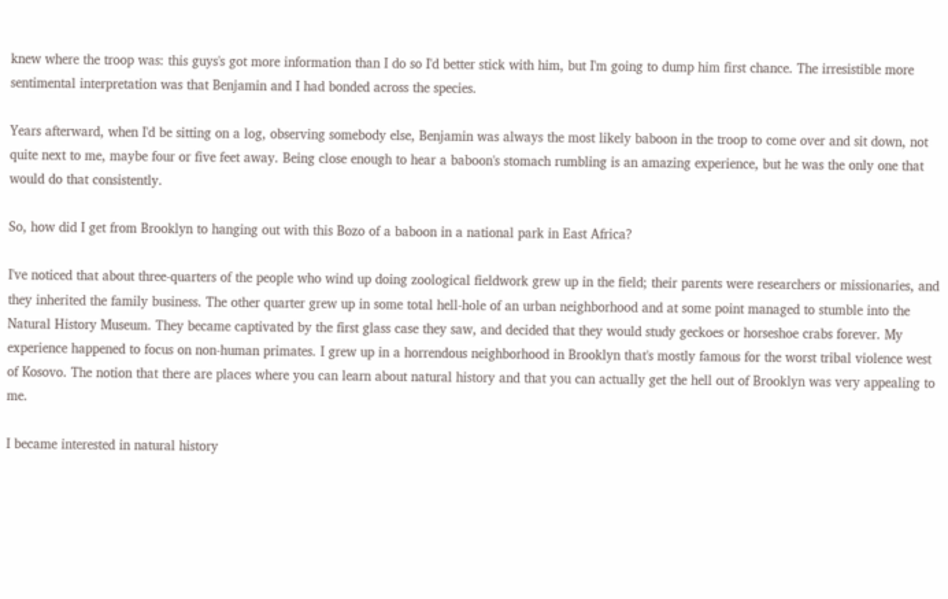knew where the troop was: this guys's got more information than I do so I'd better stick with him, but I'm going to dump him first chance. The irresistible more sentimental interpretation was that Benjamin and I had bonded across the species.

Years afterward, when I'd be sitting on a log, observing somebody else, Benjamin was always the most likely baboon in the troop to come over and sit down, not quite next to me, maybe four or five feet away. Being close enough to hear a baboon's stomach rumbling is an amazing experience, but he was the only one that would do that consistently.

So, how did I get from Brooklyn to hanging out with this Bozo of a baboon in a national park in East Africa?

I've noticed that about three-quarters of the people who wind up doing zoological fieldwork grew up in the field; their parents were researchers or missionaries, and they inherited the family business. The other quarter grew up in some total hell-hole of an urban neighborhood and at some point managed to stumble into the Natural History Museum. They became captivated by the first glass case they saw, and decided that they would study geckoes or horseshoe crabs forever. My experience happened to focus on non-human primates. I grew up in a horrendous neighborhood in Brooklyn that's mostly famous for the worst tribal violence west of Kosovo. The notion that there are places where you can learn about natural history and that you can actually get the hell out of Brooklyn was very appealing to me.

I became interested in natural history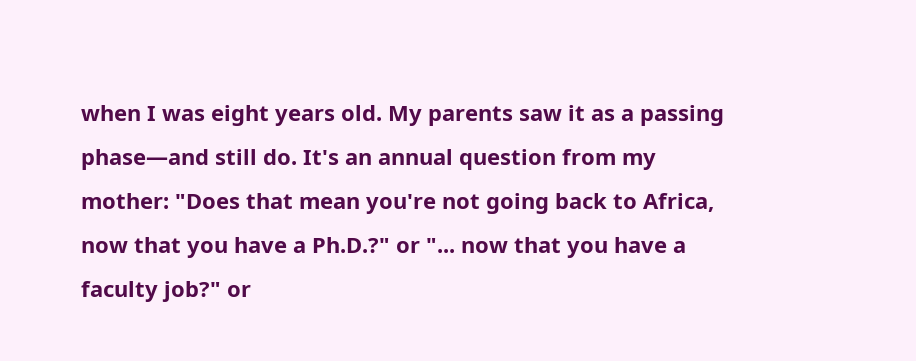when I was eight years old. My parents saw it as a passing phase—and still do. It's an annual question from my mother: "Does that mean you're not going back to Africa, now that you have a Ph.D.?" or "... now that you have a faculty job?" or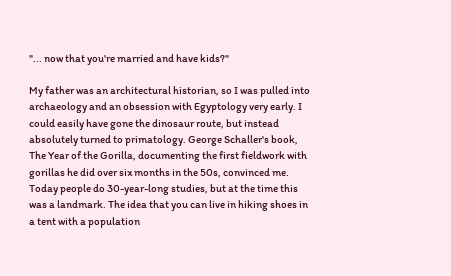"... now that you're married and have kids?"

My father was an architectural historian, so I was pulled into archaeology and an obsession with Egyptology very early. I could easily have gone the dinosaur route, but instead absolutely turned to primatology. George Schaller's book, The Year of the Gorilla, documenting the first fieldwork with gorillas he did over six months in the 50s, convinced me. Today people do 30-year-long studies, but at the time this was a landmark. The idea that you can live in hiking shoes in a tent with a population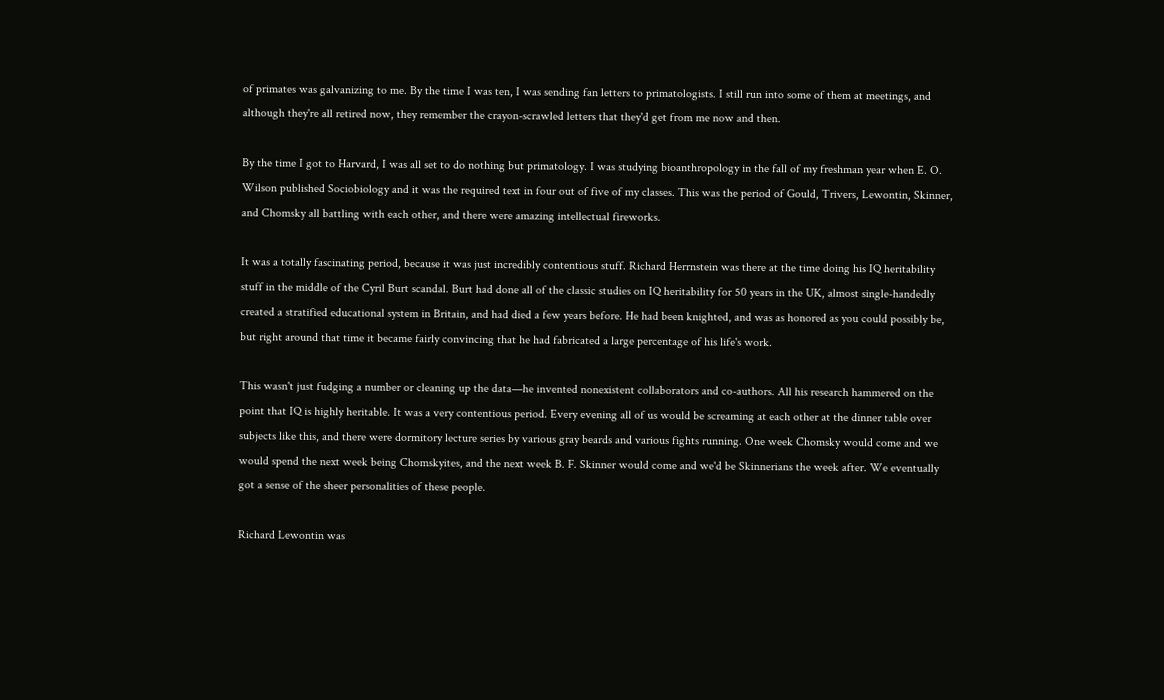of primates was galvanizing to me. By the time I was ten, I was sending fan letters to primatologists. I still run into some of them at meetings, and although they're all retired now, they remember the crayon-scrawled letters that they'd get from me now and then.

By the time I got to Harvard, I was all set to do nothing but primatology. I was studying bioanthropology in the fall of my freshman year when E. O. Wilson published Sociobiology and it was the required text in four out of five of my classes. This was the period of Gould, Trivers, Lewontin, Skinner, and Chomsky all battling with each other, and there were amazing intellectual fireworks.

It was a totally fascinating period, because it was just incredibly contentious stuff. Richard Herrnstein was there at the time doing his IQ heritability stuff in the middle of the Cyril Burt scandal. Burt had done all of the classic studies on IQ heritability for 50 years in the UK, almost single-handedly created a stratified educational system in Britain, and had died a few years before. He had been knighted, and was as honored as you could possibly be, but right around that time it became fairly convincing that he had fabricated a large percentage of his life's work.

This wasn't just fudging a number or cleaning up the data—he invented nonexistent collaborators and co-authors. All his research hammered on the point that IQ is highly heritable. It was a very contentious period. Every evening all of us would be screaming at each other at the dinner table over subjects like this, and there were dormitory lecture series by various gray beards and various fights running. One week Chomsky would come and we would spend the next week being Chomskyites, and the next week B. F. Skinner would come and we'd be Skinnerians the week after. We eventually got a sense of the sheer personalities of these people.

Richard Lewontin was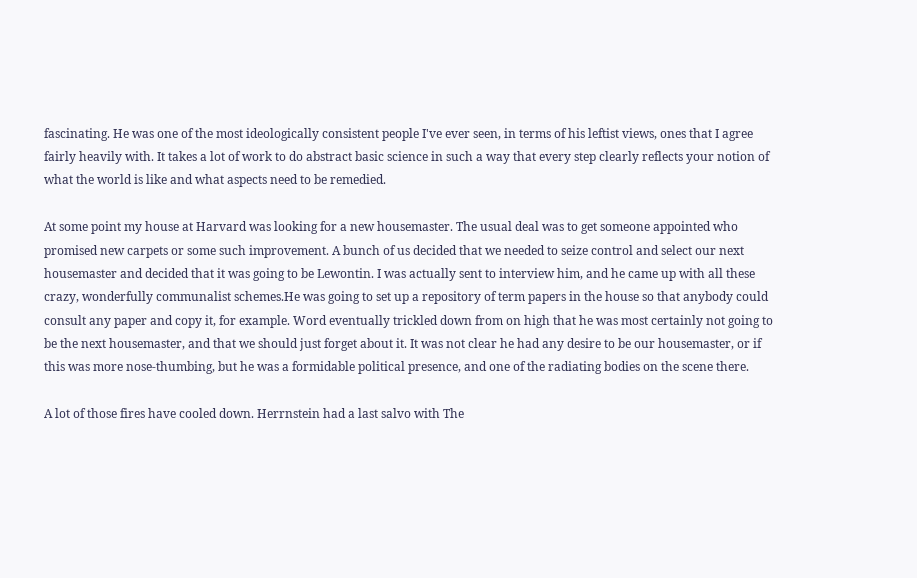fascinating. He was one of the most ideologically consistent people I've ever seen, in terms of his leftist views, ones that I agree fairly heavily with. It takes a lot of work to do abstract basic science in such a way that every step clearly reflects your notion of what the world is like and what aspects need to be remedied.

At some point my house at Harvard was looking for a new housemaster. The usual deal was to get someone appointed who promised new carpets or some such improvement. A bunch of us decided that we needed to seize control and select our next housemaster and decided that it was going to be Lewontin. I was actually sent to interview him, and he came up with all these crazy, wonderfully communalist schemes.He was going to set up a repository of term papers in the house so that anybody could consult any paper and copy it, for example. Word eventually trickled down from on high that he was most certainly not going to be the next housemaster, and that we should just forget about it. It was not clear he had any desire to be our housemaster, or if this was more nose-thumbing, but he was a formidable political presence, and one of the radiating bodies on the scene there.

A lot of those fires have cooled down. Herrnstein had a last salvo with The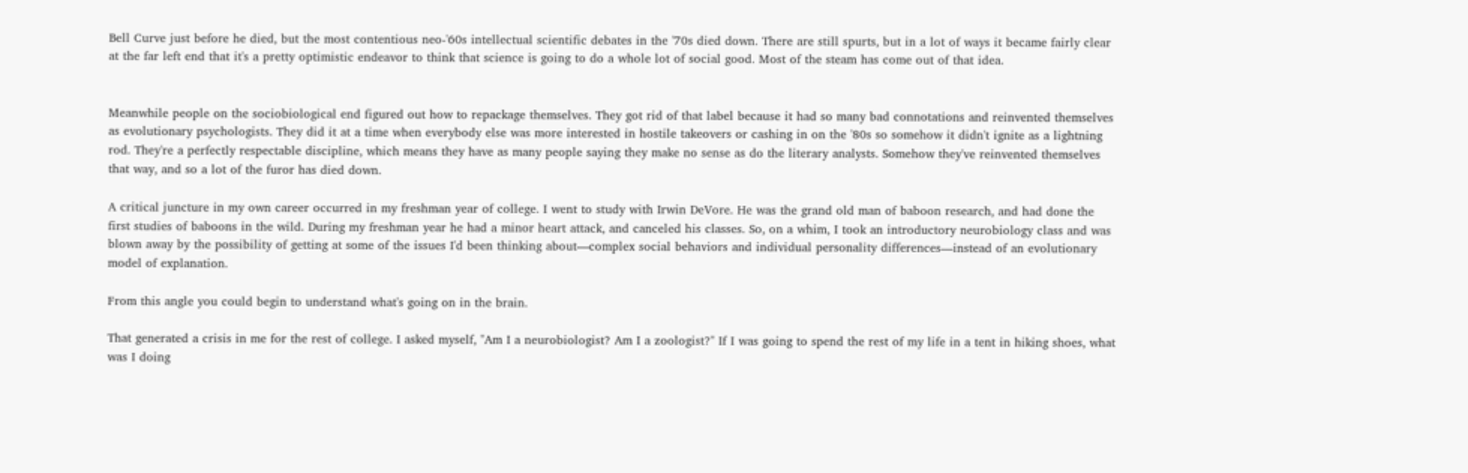Bell Curve just before he died, but the most contentious neo-'60s intellectual scientific debates in the '70s died down. There are still spurts, but in a lot of ways it became fairly clear at the far left end that it's a pretty optimistic endeavor to think that science is going to do a whole lot of social good. Most of the steam has come out of that idea.


Meanwhile people on the sociobiological end figured out how to repackage themselves. They got rid of that label because it had so many bad connotations and reinvented themselves as evolutionary psychologists. They did it at a time when everybody else was more interested in hostile takeovers or cashing in on the '80s so somehow it didn't ignite as a lightning rod. They're a perfectly respectable discipline, which means they have as many people saying they make no sense as do the literary analysts. Somehow they've reinvented themselves that way, and so a lot of the furor has died down.

A critical juncture in my own career occurred in my freshman year of college. I went to study with Irwin DeVore. He was the grand old man of baboon research, and had done the first studies of baboons in the wild. During my freshman year he had a minor heart attack, and canceled his classes. So, on a whim, I took an introductory neurobiology class and was blown away by the possibility of getting at some of the issues I'd been thinking about—complex social behaviors and individual personality differences—instead of an evolutionary model of explanation.

From this angle you could begin to understand what's going on in the brain.

That generated a crisis in me for the rest of college. I asked myself, "Am I a neurobiologist? Am I a zoologist?" If I was going to spend the rest of my life in a tent in hiking shoes, what was I doing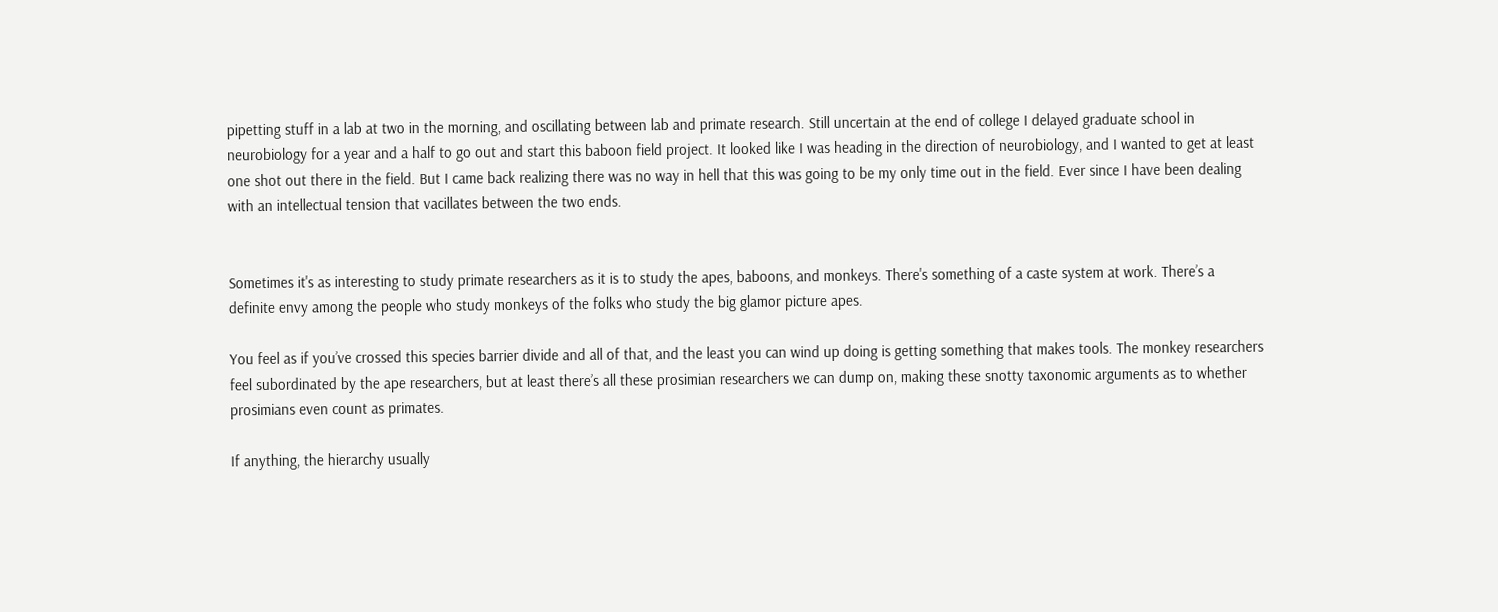pipetting stuff in a lab at two in the morning, and oscillating between lab and primate research. Still uncertain at the end of college I delayed graduate school in neurobiology for a year and a half to go out and start this baboon field project. It looked like I was heading in the direction of neurobiology, and I wanted to get at least one shot out there in the field. But I came back realizing there was no way in hell that this was going to be my only time out in the field. Ever since I have been dealing with an intellectual tension that vacillates between the two ends.


Sometimes it's as interesting to study primate researchers as it is to study the apes, baboons, and monkeys. There's something of a caste system at work. There’s a definite envy among the people who study monkeys of the folks who study the big glamor picture apes.

You feel as if you’ve crossed this species barrier divide and all of that, and the least you can wind up doing is getting something that makes tools. The monkey researchers feel subordinated by the ape researchers, but at least there’s all these prosimian researchers we can dump on, making these snotty taxonomic arguments as to whether prosimians even count as primates.

If anything, the hierarchy usually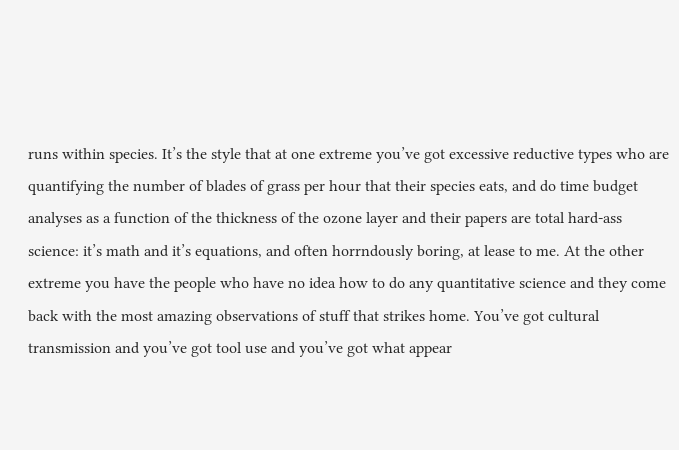runs within species. It’s the style that at one extreme you’ve got excessive reductive types who are quantifying the number of blades of grass per hour that their species eats, and do time budget analyses as a function of the thickness of the ozone layer and their papers are total hard-ass science: it’s math and it’s equations, and often horrndously boring, at lease to me. At the other extreme you have the people who have no idea how to do any quantitative science and they come back with the most amazing observations of stuff that strikes home. You’ve got cultural transmission and you’ve got tool use and you’ve got what appear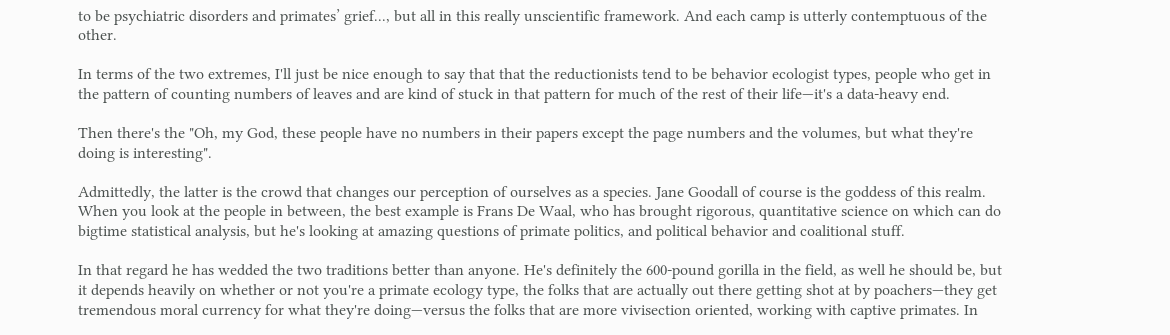to be psychiatric disorders and primates’ grief..., but all in this really unscientific framework. And each camp is utterly contemptuous of the other.

In terms of the two extremes, I'll just be nice enough to say that that the reductionists tend to be behavior ecologist types, people who get in the pattern of counting numbers of leaves and are kind of stuck in that pattern for much of the rest of their life—it's a data-heavy end.

Then there's the "Oh, my God, these people have no numbers in their papers except the page numbers and the volumes, but what they're doing is interesting".

Admittedly, the latter is the crowd that changes our perception of ourselves as a species. Jane Goodall of course is the goddess of this realm. When you look at the people in between, the best example is Frans De Waal, who has brought rigorous, quantitative science on which can do bigtime statistical analysis, but he's looking at amazing questions of primate politics, and political behavior and coalitional stuff.

In that regard he has wedded the two traditions better than anyone. He's definitely the 600-pound gorilla in the field, as well he should be, but it depends heavily on whether or not you're a primate ecology type, the folks that are actually out there getting shot at by poachers—they get tremendous moral currency for what they're doing—versus the folks that are more vivisection oriented, working with captive primates. In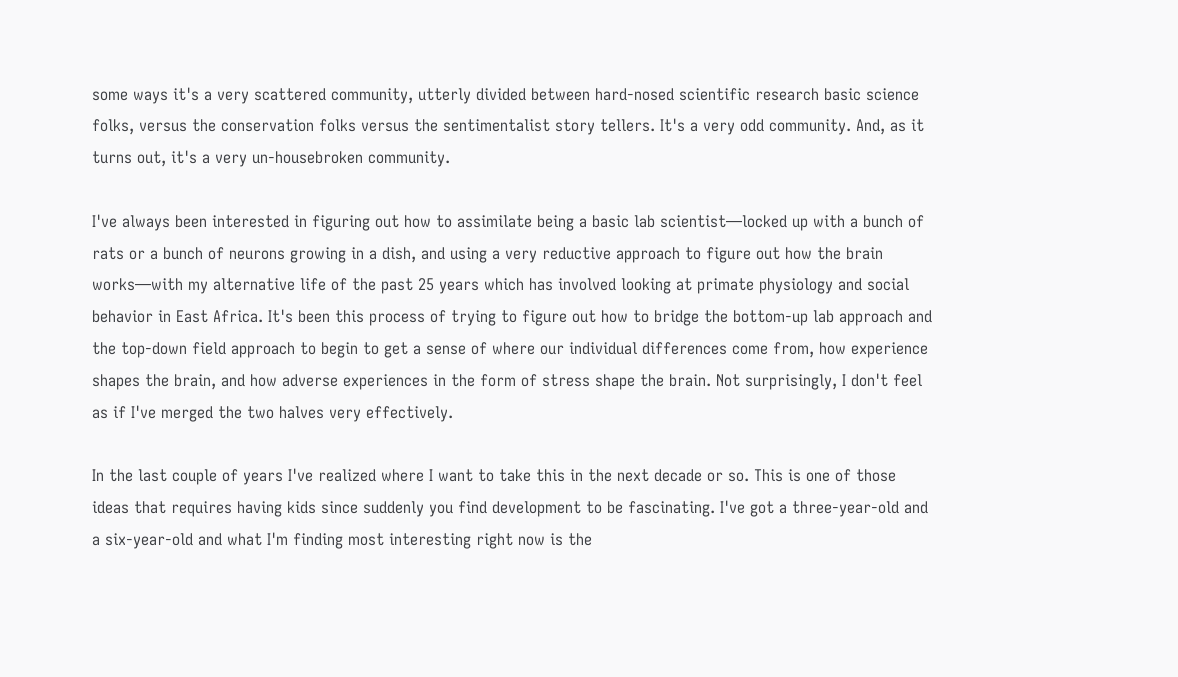some ways it's a very scattered community, utterly divided between hard-nosed scientific research basic science folks, versus the conservation folks versus the sentimentalist story tellers. It's a very odd community. And, as it turns out, it's a very un-housebroken community.

I've always been interested in figuring out how to assimilate being a basic lab scientist—locked up with a bunch of rats or a bunch of neurons growing in a dish, and using a very reductive approach to figure out how the brain works—with my alternative life of the past 25 years which has involved looking at primate physiology and social behavior in East Africa. It's been this process of trying to figure out how to bridge the bottom-up lab approach and the top-down field approach to begin to get a sense of where our individual differences come from, how experience shapes the brain, and how adverse experiences in the form of stress shape the brain. Not surprisingly, I don't feel as if I've merged the two halves very effectively.

In the last couple of years I've realized where I want to take this in the next decade or so. This is one of those ideas that requires having kids since suddenly you find development to be fascinating. I've got a three-year-old and a six-year-old and what I'm finding most interesting right now is the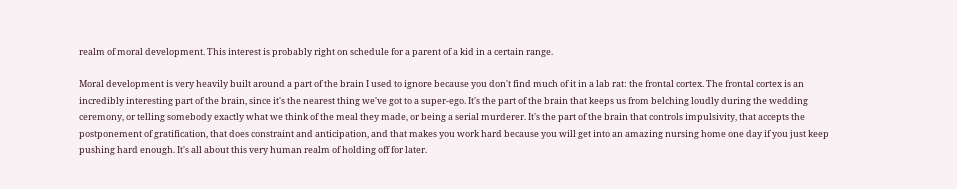realm of moral development. This interest is probably right on schedule for a parent of a kid in a certain range.

Moral development is very heavily built around a part of the brain I used to ignore because you don't find much of it in a lab rat: the frontal cortex. The frontal cortex is an incredibly interesting part of the brain, since it's the nearest thing we've got to a super-ego. It's the part of the brain that keeps us from belching loudly during the wedding ceremony, or telling somebody exactly what we think of the meal they made, or being a serial murderer. It's the part of the brain that controls impulsivity, that accepts the postponement of gratification, that does constraint and anticipation, and that makes you work hard because you will get into an amazing nursing home one day if you just keep pushing hard enough. It's all about this very human realm of holding off for later.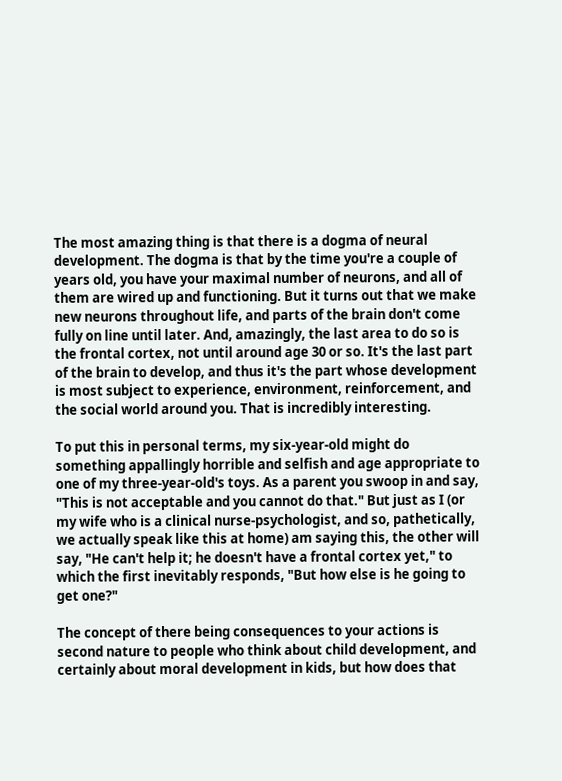The most amazing thing is that there is a dogma of neural development. The dogma is that by the time you're a couple of years old, you have your maximal number of neurons, and all of them are wired up and functioning. But it turns out that we make new neurons throughout life, and parts of the brain don't come fully on line until later. And, amazingly, the last area to do so is the frontal cortex, not until around age 30 or so. It's the last part of the brain to develop, and thus it's the part whose development is most subject to experience, environment, reinforcement, and the social world around you. That is incredibly interesting.

To put this in personal terms, my six-year-old might do something appallingly horrible and selfish and age appropriate to one of my three-year-old's toys. As a parent you swoop in and say, "This is not acceptable and you cannot do that." But just as I (or my wife who is a clinical nurse-psychologist, and so, pathetically, we actually speak like this at home) am saying this, the other will say, "He can't help it; he doesn't have a frontal cortex yet," to which the first inevitably responds, "But how else is he going to get one?"

The concept of there being consequences to your actions is second nature to people who think about child development, and certainly about moral development in kids, but how does that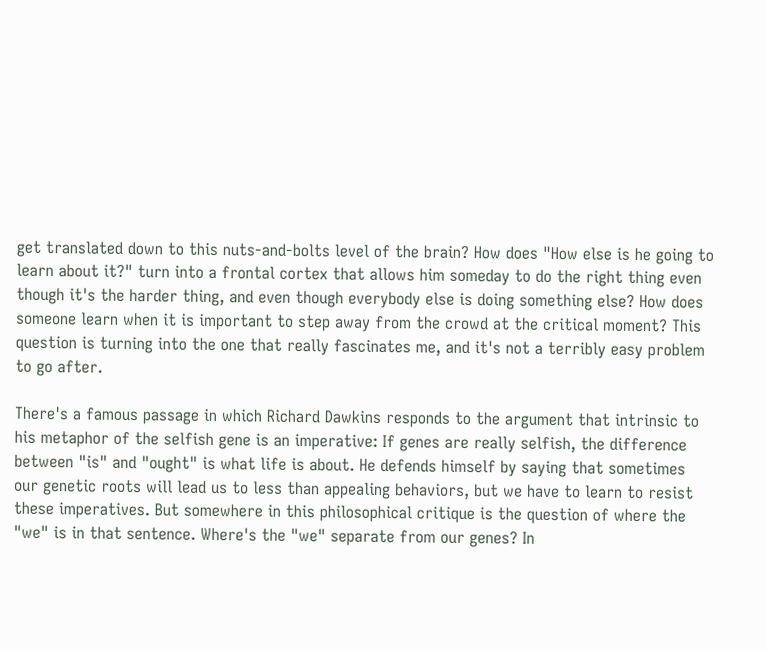get translated down to this nuts-and-bolts level of the brain? How does "How else is he going to learn about it?" turn into a frontal cortex that allows him someday to do the right thing even though it's the harder thing, and even though everybody else is doing something else? How does someone learn when it is important to step away from the crowd at the critical moment? This question is turning into the one that really fascinates me, and it's not a terribly easy problem to go after.

There's a famous passage in which Richard Dawkins responds to the argument that intrinsic to his metaphor of the selfish gene is an imperative: If genes are really selfish, the difference between "is" and "ought" is what life is about. He defends himself by saying that sometimes our genetic roots will lead us to less than appealing behaviors, but we have to learn to resist these imperatives. But somewhere in this philosophical critique is the question of where the "we" is in that sentence. Where's the "we" separate from our genes? In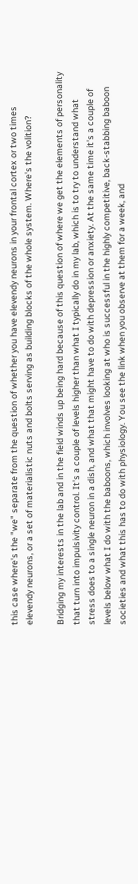this case where's the "we" separate from the question of whether you have elevendy neurons in your frontal cortex or two times elevendy neurons, or a set of materialistic nuts and bolts serving as building blocks of the whole system. Where's the volition?

Bridging my interests in the lab and in the field winds up being hard because of this question of where we get the elements of personality that turn into impulsivity control. It's a couple of levels higher than what I typically do in my lab, which is to try to understand what stress does to a single neuron in a dish, and what that might have to do with depression or anxiety. At the same time it's a couple of levels below what I do with the baboons, which involves looking at who is successful in the highly competitive, back-stabbing baboon societies and what this has to do with physiology. You see the link when you observe at them for a week, and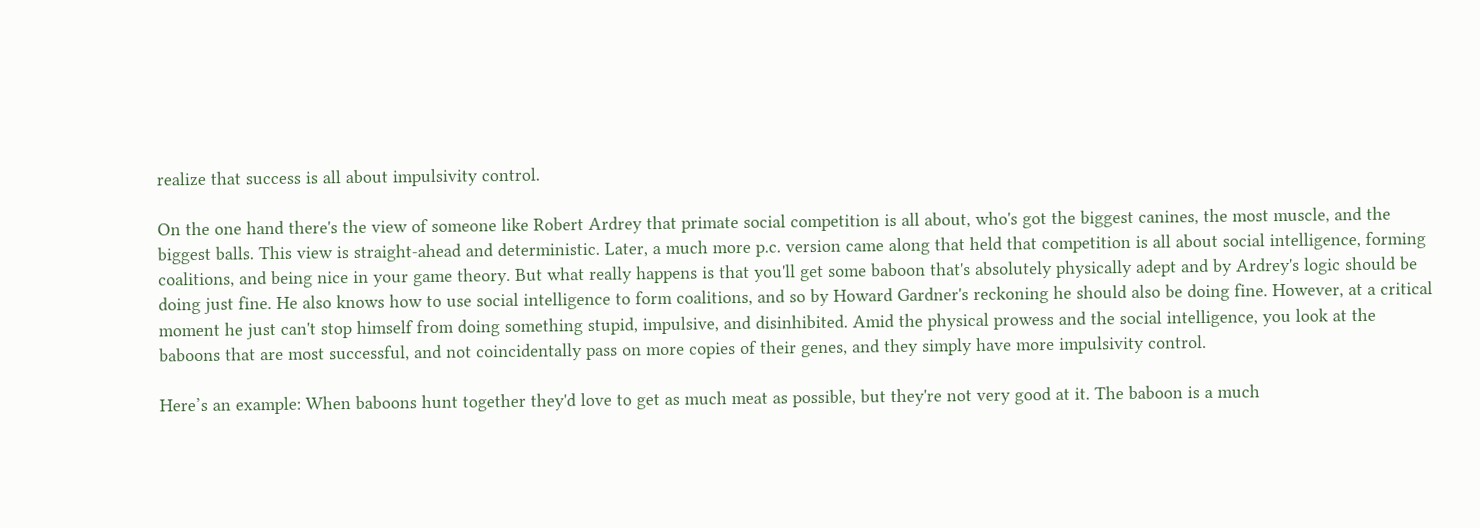realize that success is all about impulsivity control.

On the one hand there's the view of someone like Robert Ardrey that primate social competition is all about, who's got the biggest canines, the most muscle, and the biggest balls. This view is straight-ahead and deterministic. Later, a much more p.c. version came along that held that competition is all about social intelligence, forming coalitions, and being nice in your game theory. But what really happens is that you'll get some baboon that's absolutely physically adept and by Ardrey's logic should be doing just fine. He also knows how to use social intelligence to form coalitions, and so by Howard Gardner's reckoning he should also be doing fine. However, at a critical moment he just can't stop himself from doing something stupid, impulsive, and disinhibited. Amid the physical prowess and the social intelligence, you look at the baboons that are most successful, and not coincidentally pass on more copies of their genes, and they simply have more impulsivity control.

Here’s an example: When baboons hunt together they'd love to get as much meat as possible, but they're not very good at it. The baboon is a much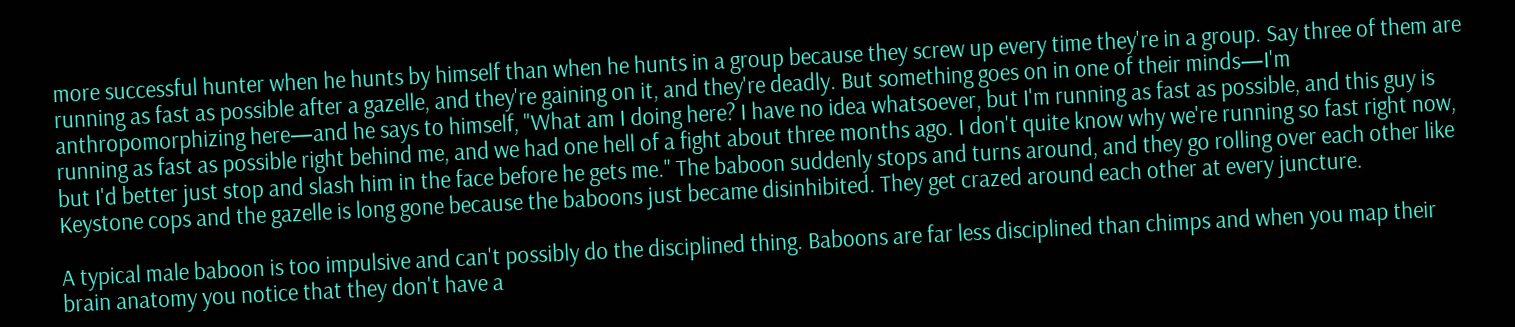more successful hunter when he hunts by himself than when he hunts in a group because they screw up every time they're in a group. Say three of them are running as fast as possible after a gazelle, and they're gaining on it, and they're deadly. But something goes on in one of their minds—I'm anthropomorphizing here—and he says to himself, "What am I doing here? I have no idea whatsoever, but I'm running as fast as possible, and this guy is running as fast as possible right behind me, and we had one hell of a fight about three months ago. I don't quite know why we're running so fast right now, but I'd better just stop and slash him in the face before he gets me." The baboon suddenly stops and turns around, and they go rolling over each other like Keystone cops and the gazelle is long gone because the baboons just became disinhibited. They get crazed around each other at every juncture.

A typical male baboon is too impulsive and can't possibly do the disciplined thing. Baboons are far less disciplined than chimps and when you map their brain anatomy you notice that they don't have a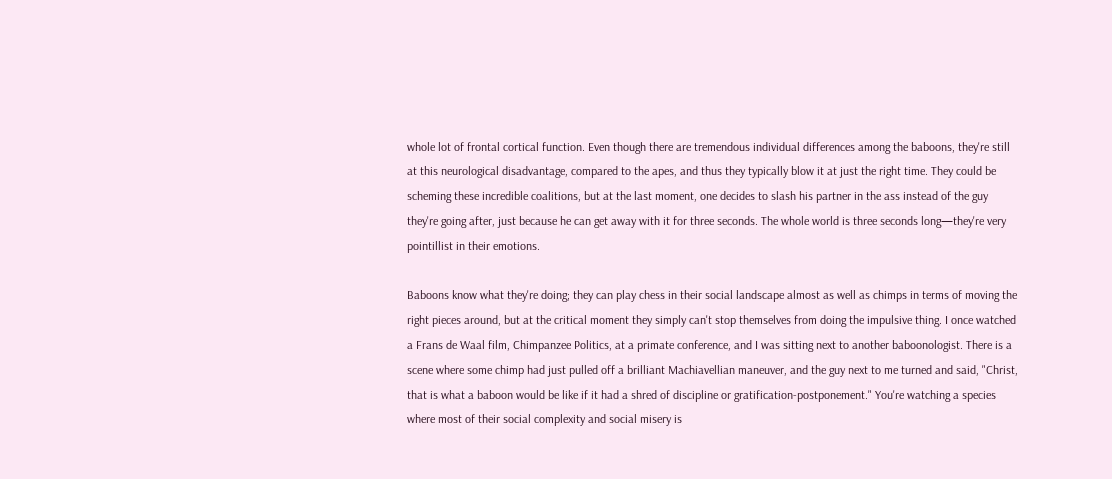whole lot of frontal cortical function. Even though there are tremendous individual differences among the baboons, they're still at this neurological disadvantage, compared to the apes, and thus they typically blow it at just the right time. They could be scheming these incredible coalitions, but at the last moment, one decides to slash his partner in the ass instead of the guy they're going after, just because he can get away with it for three seconds. The whole world is three seconds long—they're very pointillist in their emotions.

Baboons know what they're doing; they can play chess in their social landscape almost as well as chimps in terms of moving the right pieces around, but at the critical moment they simply can't stop themselves from doing the impulsive thing. I once watched a Frans de Waal film, Chimpanzee Politics, at a primate conference, and I was sitting next to another baboonologist. There is a scene where some chimp had just pulled off a brilliant Machiavellian maneuver, and the guy next to me turned and said, "Christ, that is what a baboon would be like if it had a shred of discipline or gratification-postponement." You're watching a species where most of their social complexity and social misery is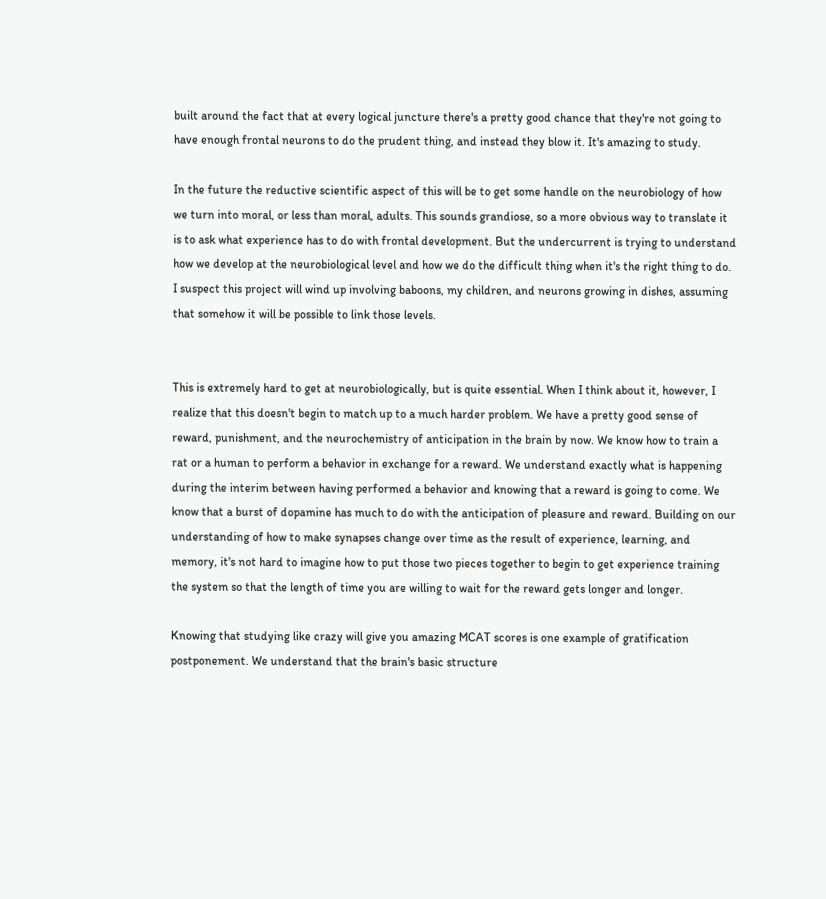built around the fact that at every logical juncture there's a pretty good chance that they're not going to have enough frontal neurons to do the prudent thing, and instead they blow it. It's amazing to study.

In the future the reductive scientific aspect of this will be to get some handle on the neurobiology of how we turn into moral, or less than moral, adults. This sounds grandiose, so a more obvious way to translate it is to ask what experience has to do with frontal development. But the undercurrent is trying to understand how we develop at the neurobiological level and how we do the difficult thing when it's the right thing to do. I suspect this project will wind up involving baboons, my children, and neurons growing in dishes, assuming that somehow it will be possible to link those levels.


This is extremely hard to get at neurobiologically, but is quite essential. When I think about it, however, I realize that this doesn't begin to match up to a much harder problem. We have a pretty good sense of reward, punishment, and the neurochemistry of anticipation in the brain by now. We know how to train a rat or a human to perform a behavior in exchange for a reward. We understand exactly what is happening during the interim between having performed a behavior and knowing that a reward is going to come. We know that a burst of dopamine has much to do with the anticipation of pleasure and reward. Building on our understanding of how to make synapses change over time as the result of experience, learning, and memory, it's not hard to imagine how to put those two pieces together to begin to get experience training the system so that the length of time you are willing to wait for the reward gets longer and longer.

Knowing that studying like crazy will give you amazing MCAT scores is one example of gratification postponement. We understand that the brain's basic structure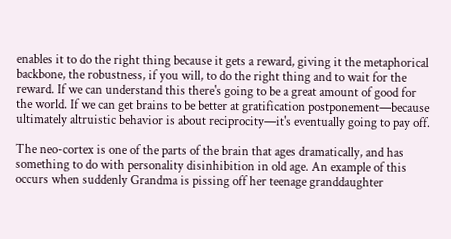enables it to do the right thing because it gets a reward, giving it the metaphorical backbone, the robustness, if you will, to do the right thing and to wait for the reward. If we can understand this there's going to be a great amount of good for the world. If we can get brains to be better at gratification postponement—because ultimately altruistic behavior is about reciprocity—it's eventually going to pay off.

The neo-cortex is one of the parts of the brain that ages dramatically, and has something to do with personality disinhibition in old age. An example of this occurs when suddenly Grandma is pissing off her teenage granddaughter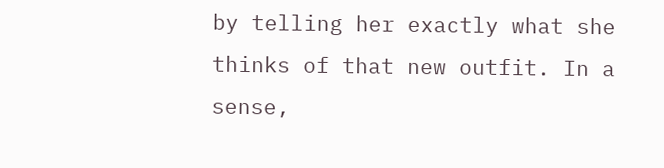by telling her exactly what she thinks of that new outfit. In a sense,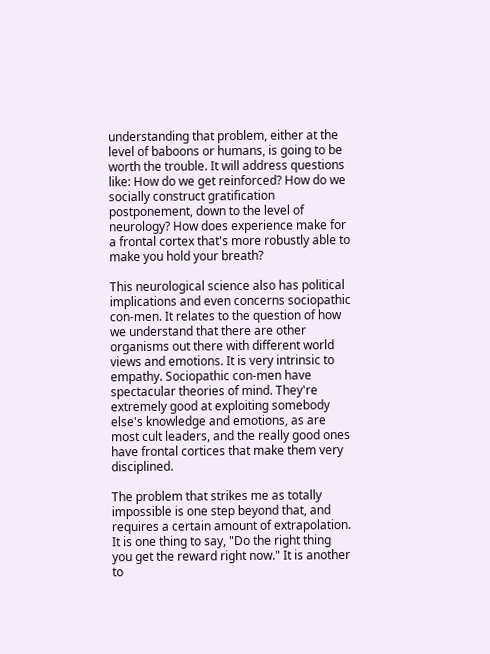understanding that problem, either at the level of baboons or humans, is going to be worth the trouble. It will address questions like: How do we get reinforced? How do we socially construct gratification postponement, down to the level of neurology? How does experience make for a frontal cortex that's more robustly able to make you hold your breath?

This neurological science also has political implications and even concerns sociopathic con-men. It relates to the question of how we understand that there are other organisms out there with different world views and emotions. It is very intrinsic to empathy. Sociopathic con-men have spectacular theories of mind. They're extremely good at exploiting somebody else's knowledge and emotions, as are most cult leaders, and the really good ones have frontal cortices that make them very disciplined.

The problem that strikes me as totally impossible is one step beyond that, and requires a certain amount of extrapolation. It is one thing to say, "Do the right thing you get the reward right now." It is another to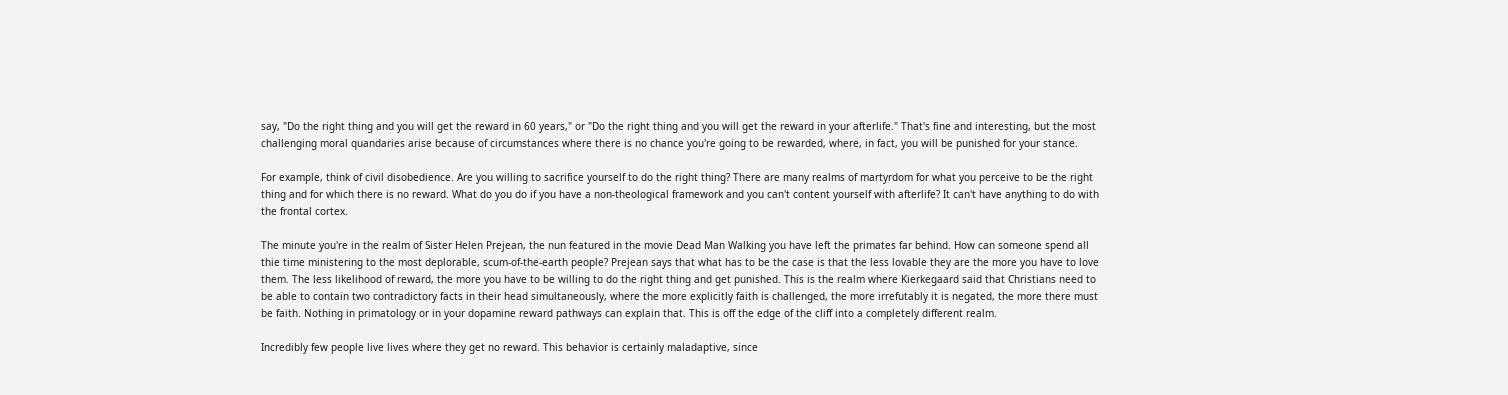say, "Do the right thing and you will get the reward in 60 years," or "Do the right thing and you will get the reward in your afterlife." That's fine and interesting, but the most challenging moral quandaries arise because of circumstances where there is no chance you're going to be rewarded, where, in fact, you will be punished for your stance.

For example, think of civil disobedience. Are you willing to sacrifice yourself to do the right thing? There are many realms of martyrdom for what you perceive to be the right thing and for which there is no reward. What do you do if you have a non-theological framework and you can't content yourself with afterlife? It can't have anything to do with the frontal cortex.

The minute you're in the realm of Sister Helen Prejean, the nun featured in the movie Dead Man Walking you have left the primates far behind. How can someone spend all thie time ministering to the most deplorable, scum-of-the-earth people? Prejean says that what has to be the case is that the less lovable they are the more you have to love them. The less likelihood of reward, the more you have to be willing to do the right thing and get punished. This is the realm where Kierkegaard said that Christians need to be able to contain two contradictory facts in their head simultaneously, where the more explicitly faith is challenged, the more irrefutably it is negated, the more there must be faith. Nothing in primatology or in your dopamine reward pathways can explain that. This is off the edge of the cliff into a completely different realm.

Incredibly few people live lives where they get no reward. This behavior is certainly maladaptive, since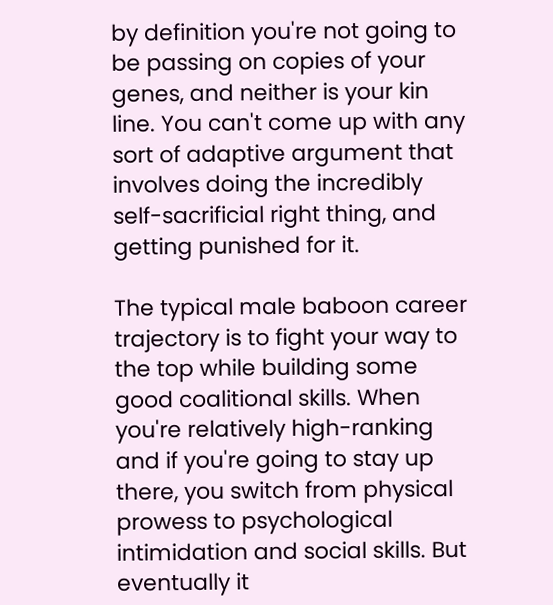by definition you're not going to be passing on copies of your genes, and neither is your kin line. You can't come up with any sort of adaptive argument that involves doing the incredibly self-sacrificial right thing, and getting punished for it.

The typical male baboon career trajectory is to fight your way to the top while building some good coalitional skills. When you're relatively high-ranking and if you're going to stay up there, you switch from physical prowess to psychological intimidation and social skills. But eventually it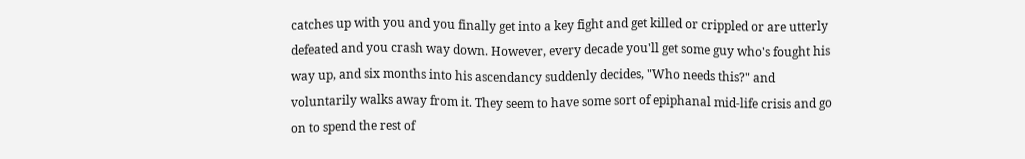catches up with you and you finally get into a key fight and get killed or crippled or are utterly defeated and you crash way down. However, every decade you'll get some guy who's fought his way up, and six months into his ascendancy suddenly decides, "Who needs this?" and voluntarily walks away from it. They seem to have some sort of epiphanal mid-life crisis and go on to spend the rest of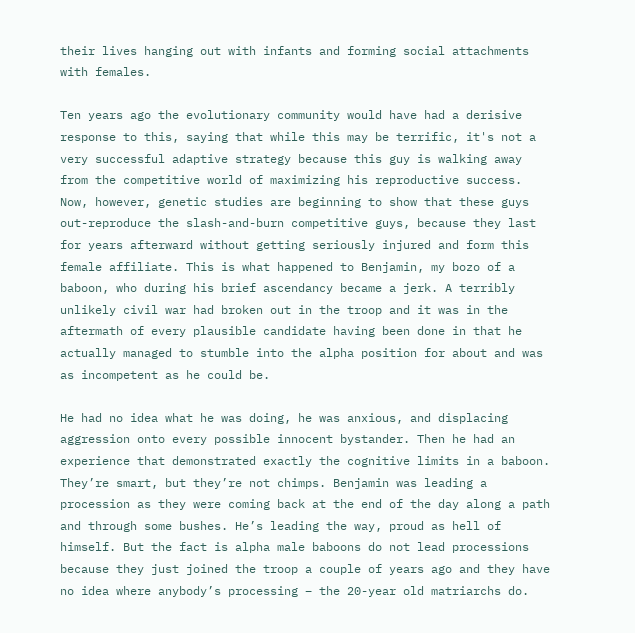their lives hanging out with infants and forming social attachments with females.

Ten years ago the evolutionary community would have had a derisive response to this, saying that while this may be terrific, it's not a very successful adaptive strategy because this guy is walking away from the competitive world of maximizing his reproductive success. Now, however, genetic studies are beginning to show that these guys out-reproduce the slash-and-burn competitive guys, because they last for years afterward without getting seriously injured and form this female affiliate. This is what happened to Benjamin, my bozo of a baboon, who during his brief ascendancy became a jerk. A terribly unlikely civil war had broken out in the troop and it was in the aftermath of every plausible candidate having been done in that he actually managed to stumble into the alpha position for about and was as incompetent as he could be.

He had no idea what he was doing, he was anxious, and displacing aggression onto every possible innocent bystander. Then he had an experience that demonstrated exactly the cognitive limits in a baboon. They’re smart, but they’re not chimps. Benjamin was leading a procession as they were coming back at the end of the day along a path and through some bushes. He’s leading the way, proud as hell of himself. But the fact is alpha male baboons do not lead processions because they just joined the troop a couple of years ago and they have no idea where anybody’s processing – the 20-year old matriarchs do.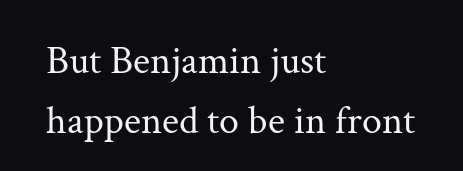But Benjamin just happened to be in front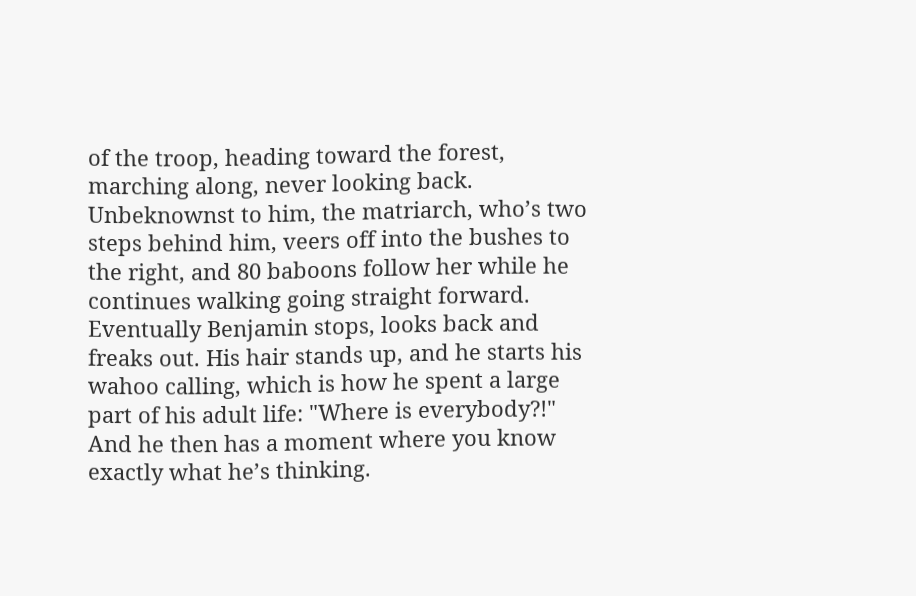of the troop, heading toward the forest, marching along, never looking back. Unbeknownst to him, the matriarch, who’s two steps behind him, veers off into the bushes to the right, and 80 baboons follow her while he continues walking going straight forward. Eventually Benjamin stops, looks back and freaks out. His hair stands up, and he starts his wahoo calling, which is how he spent a large part of his adult life: "Where is everybody?!" And he then has a moment where you know exactly what he’s thinking.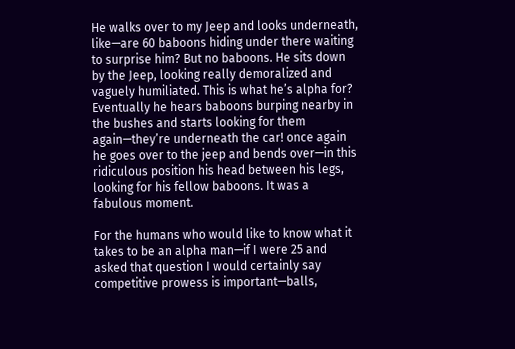He walks over to my Jeep and looks underneath, like—are 60 baboons hiding under there waiting to surprise him? But no baboons. He sits down by the Jeep, looking really demoralized and vaguely humiliated. This is what he’s alpha for? Eventually he hears baboons burping nearby in the bushes and starts looking for them again—they’re underneath the car! once again he goes over to the jeep and bends over—in this ridiculous position his head between his legs, looking for his fellow baboons. It was a fabulous moment.

For the humans who would like to know what it takes to be an alpha man—if I were 25 and asked that question I would certainly say competitive prowess is important—balls,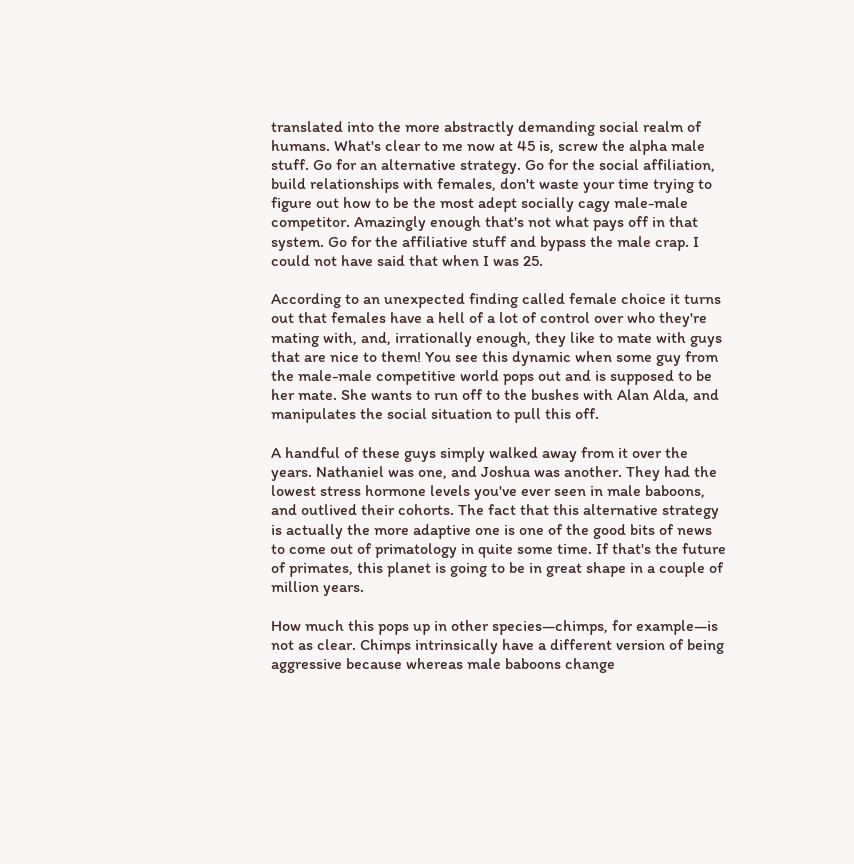translated into the more abstractly demanding social realm of humans. What's clear to me now at 45 is, screw the alpha male stuff. Go for an alternative strategy. Go for the social affiliation, build relationships with females, don't waste your time trying to figure out how to be the most adept socially cagy male-male competitor. Amazingly enough that's not what pays off in that system. Go for the affiliative stuff and bypass the male crap. I could not have said that when I was 25.

According to an unexpected finding called female choice it turns out that females have a hell of a lot of control over who they're mating with, and, irrationally enough, they like to mate with guys that are nice to them! You see this dynamic when some guy from the male-male competitive world pops out and is supposed to be her mate. She wants to run off to the bushes with Alan Alda, and manipulates the social situation to pull this off.

A handful of these guys simply walked away from it over the years. Nathaniel was one, and Joshua was another. They had the lowest stress hormone levels you've ever seen in male baboons, and outlived their cohorts. The fact that this alternative strategy is actually the more adaptive one is one of the good bits of news to come out of primatology in quite some time. If that's the future of primates, this planet is going to be in great shape in a couple of million years.

How much this pops up in other species—chimps, for example—is not as clear. Chimps intrinsically have a different version of being aggressive because whereas male baboons change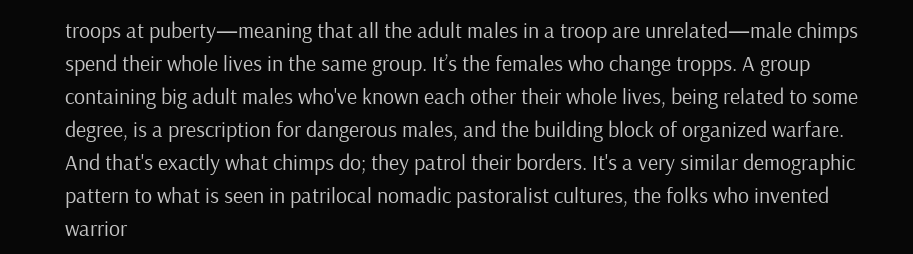troops at puberty—meaning that all the adult males in a troop are unrelated—male chimps spend their whole lives in the same group. It’s the females who change tropps. A group containing big adult males who've known each other their whole lives, being related to some degree, is a prescription for dangerous males, and the building block of organized warfare. And that's exactly what chimps do; they patrol their borders. It's a very similar demographic pattern to what is seen in patrilocal nomadic pastoralist cultures, the folks who invented warrior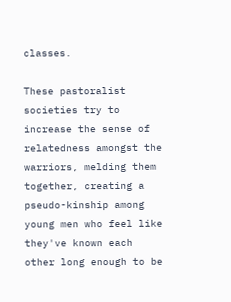classes.

These pastoralist societies try to increase the sense of relatedness amongst the warriors, melding them together, creating a pseudo-kinship among young men who feel like they've known each other long enough to be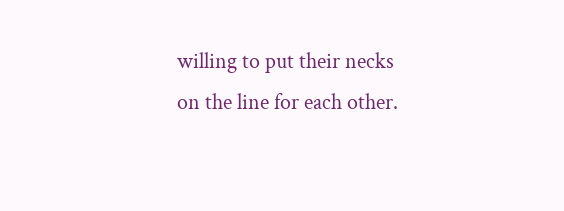willing to put their necks on the line for each other.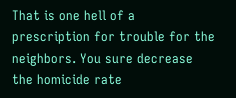That is one hell of a prescription for trouble for the neighbors. You sure decrease the homicide rate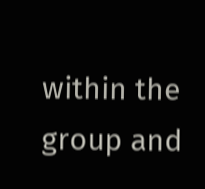within the group and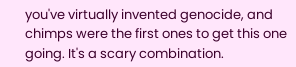you've virtually invented genocide, and chimps were the first ones to get this one going. It's a scary combination.